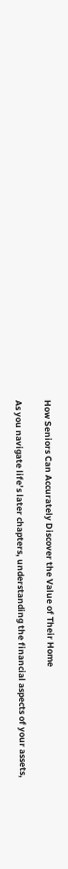How Seniors Can Accurately Discover the Value of Their Home

As you navigate life’s later chapters, understanding the financial aspects of your assets,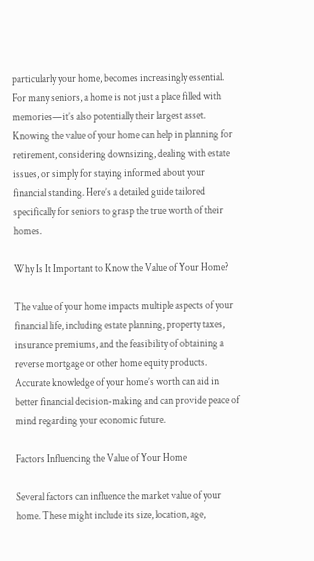particularly your home, becomes increasingly essential. For many seniors, a home is not just a place filled with memories—it’s also potentially their largest asset. Knowing the value of your home can help in planning for retirement, considering downsizing, dealing with estate issues, or simply for staying informed about your financial standing. Here’s a detailed guide tailored specifically for seniors to grasp the true worth of their homes.

Why Is It Important to Know the Value of Your Home?

The value of your home impacts multiple aspects of your financial life, including estate planning, property taxes, insurance premiums, and the feasibility of obtaining a reverse mortgage or other home equity products. Accurate knowledge of your home’s worth can aid in better financial decision-making and can provide peace of mind regarding your economic future.

Factors Influencing the Value of Your Home

Several factors can influence the market value of your home. These might include its size, location, age,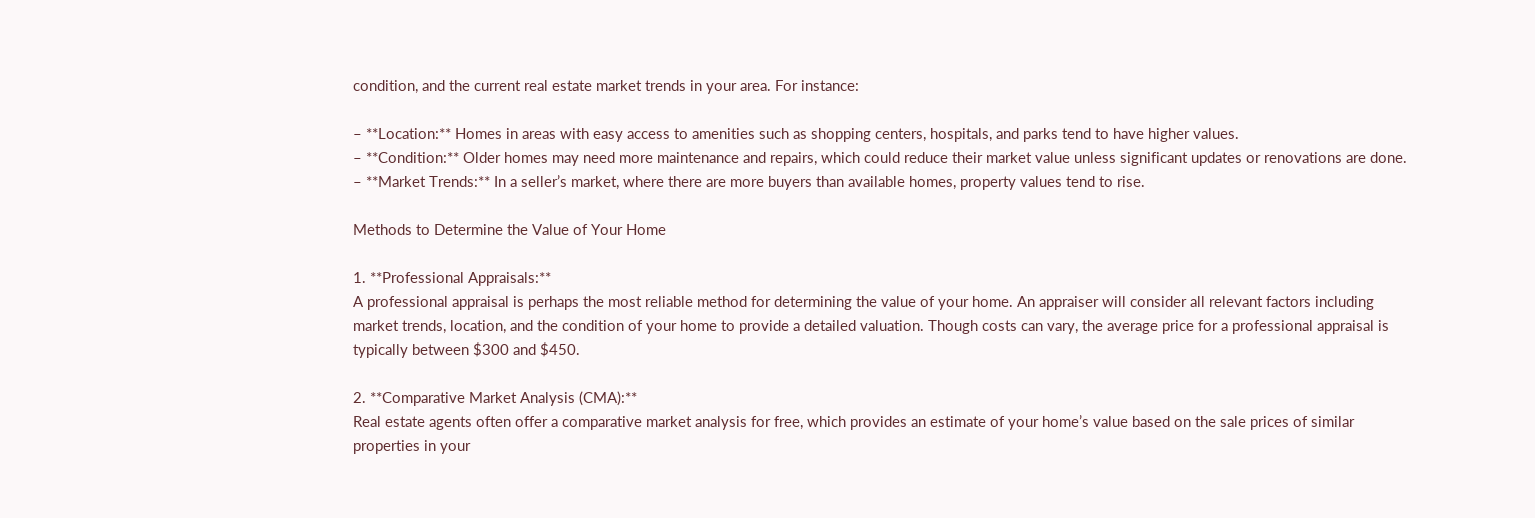condition, and the current real estate market trends in your area. For instance:

– **Location:** Homes in areas with easy access to amenities such as shopping centers, hospitals, and parks tend to have higher values.
– **Condition:** Older homes may need more maintenance and repairs, which could reduce their market value unless significant updates or renovations are done.
– **Market Trends:** In a seller’s market, where there are more buyers than available homes, property values tend to rise.

Methods to Determine the Value of Your Home

1. **Professional Appraisals:**
A professional appraisal is perhaps the most reliable method for determining the value of your home. An appraiser will consider all relevant factors including market trends, location, and the condition of your home to provide a detailed valuation. Though costs can vary, the average price for a professional appraisal is typically between $300 and $450.

2. **Comparative Market Analysis (CMA):**
Real estate agents often offer a comparative market analysis for free, which provides an estimate of your home’s value based on the sale prices of similar properties in your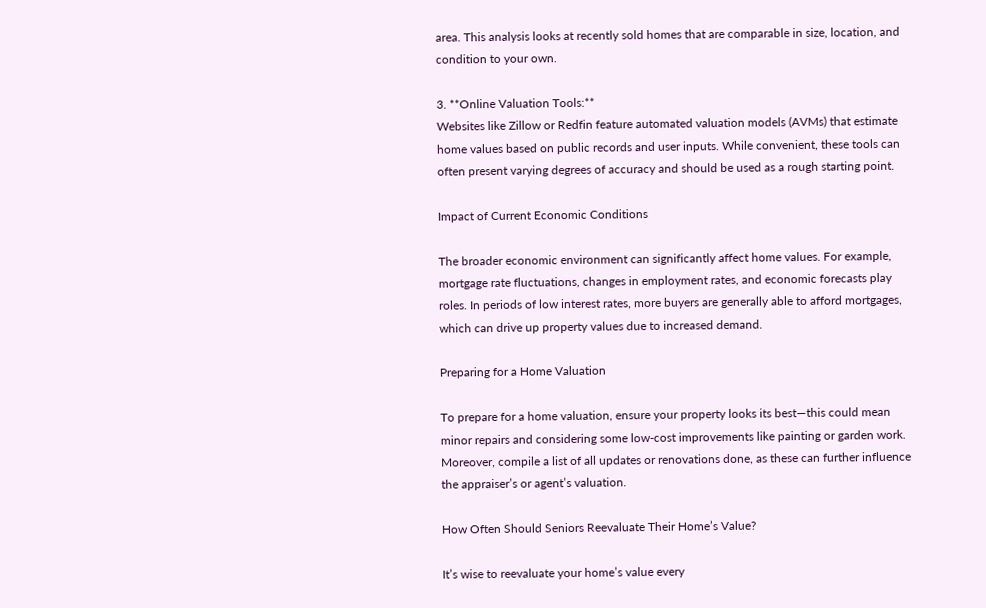area. This analysis looks at recently sold homes that are comparable in size, location, and condition to your own.

3. **Online Valuation Tools:**
Websites like Zillow or Redfin feature automated valuation models (AVMs) that estimate home values based on public records and user inputs. While convenient, these tools can often present varying degrees of accuracy and should be used as a rough starting point.

Impact of Current Economic Conditions

The broader economic environment can significantly affect home values. For example, mortgage rate fluctuations, changes in employment rates, and economic forecasts play roles. In periods of low interest rates, more buyers are generally able to afford mortgages, which can drive up property values due to increased demand.

Preparing for a Home Valuation

To prepare for a home valuation, ensure your property looks its best—this could mean minor repairs and considering some low-cost improvements like painting or garden work. Moreover, compile a list of all updates or renovations done, as these can further influence the appraiser’s or agent’s valuation.

How Often Should Seniors Reevaluate Their Home’s Value?

It’s wise to reevaluate your home’s value every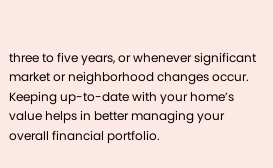three to five years, or whenever significant market or neighborhood changes occur. Keeping up-to-date with your home’s value helps in better managing your overall financial portfolio.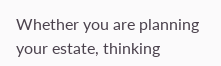Whether you are planning your estate, thinking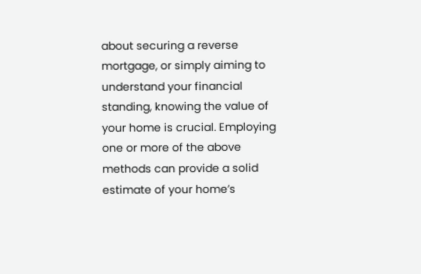about securing a reverse mortgage, or simply aiming to understand your financial standing, knowing the value of your home is crucial. Employing one or more of the above methods can provide a solid estimate of your home’s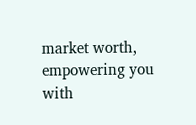market worth, empowering you with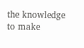the knowledge to make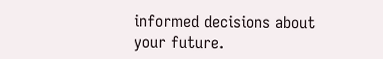informed decisions about your future.